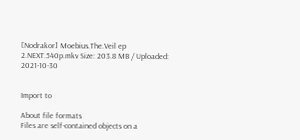[Nodrakor] Moebius.The.Veil ep 2.NEXT.540p.mkv Size: 203.8 MB / Uploaded: 2021-10-30


Import to

About file formats
Files are self-contained objects on a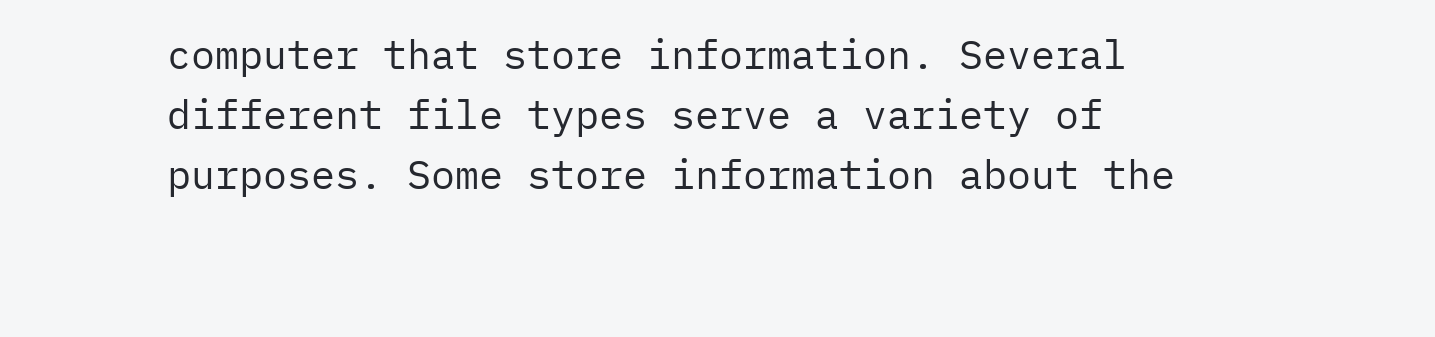computer that store information. Several different file types serve a variety of purposes. Some store information about the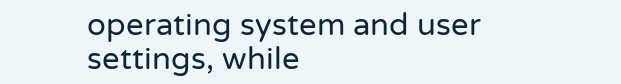operating system and user settings, while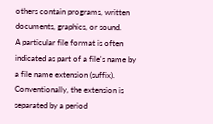others contain programs, written documents, graphics, or sound.
A particular file format is often indicated as part of a file's name by a file name extension (suffix). Conventionally, the extension is separated by a period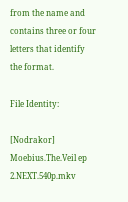from the name and contains three or four letters that identify the format.

File Identity:

[Nodrakor] Moebius.The.Veil ep 2.NEXT.540p.mkv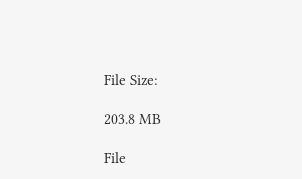File Size:

203.8 MB

File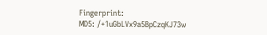Fingerprint:
MD5: /+1uGbLVx9a5BpCzqKJ73w